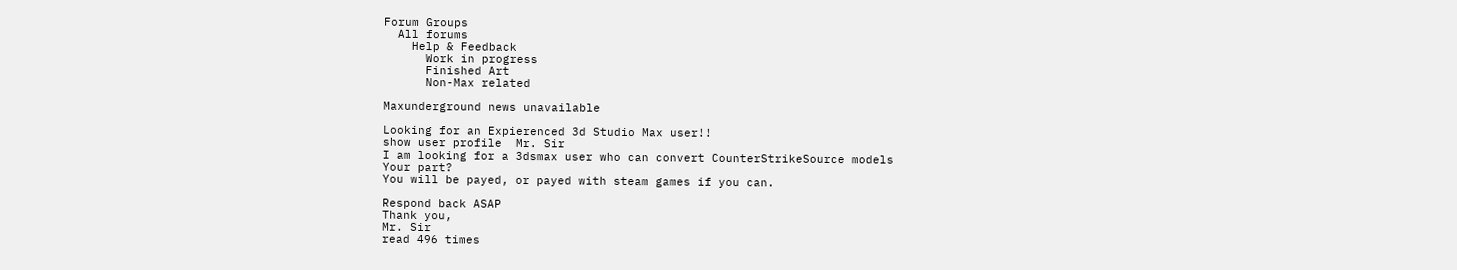Forum Groups
  All forums
    Help & Feedback
      Work in progress
      Finished Art
      Non-Max related

Maxunderground news unavailable

Looking for an Expierenced 3d Studio Max user!!
show user profile  Mr. Sir
I am looking for a 3dsmax user who can convert CounterStrikeSource models
Your part?
You will be payed, or payed with steam games if you can.

Respond back ASAP
Thank you,
Mr. Sir
read 496 times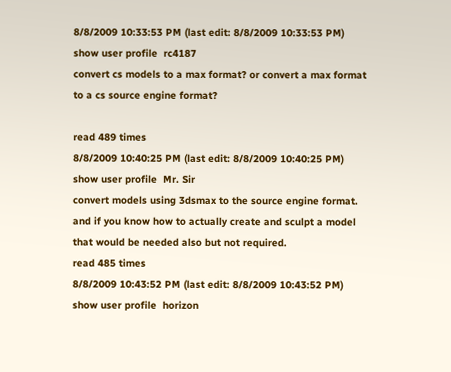8/8/2009 10:33:53 PM (last edit: 8/8/2009 10:33:53 PM)
show user profile  rc4187
convert cs models to a max format? or convert a max format to a cs source engine format?

read 489 times
8/8/2009 10:40:25 PM (last edit: 8/8/2009 10:40:25 PM)
show user profile  Mr. Sir
convert models using 3dsmax to the source engine format. and if you know how to actually create and sculpt a model that would be needed also but not required.
read 485 times
8/8/2009 10:43:52 PM (last edit: 8/8/2009 10:43:52 PM)
show user profile  horizon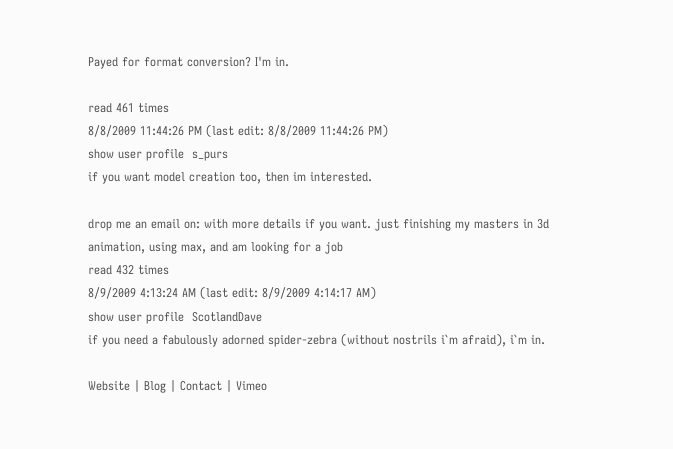Payed for format conversion? I'm in.

read 461 times
8/8/2009 11:44:26 PM (last edit: 8/8/2009 11:44:26 PM)
show user profile  s_purs
if you want model creation too, then im interested.

drop me an email on: with more details if you want. just finishing my masters in 3d animation, using max, and am looking for a job
read 432 times
8/9/2009 4:13:24 AM (last edit: 8/9/2009 4:14:17 AM)
show user profile  ScotlandDave
if you need a fabulously adorned spider-zebra (without nostrils i`m afraid), i`m in.

Website | Blog | Contact | Vimeo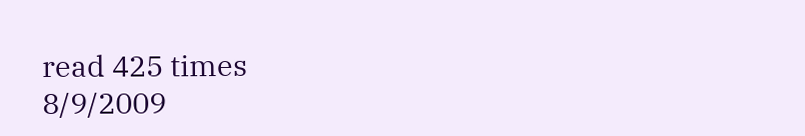read 425 times
8/9/2009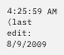4:25:59 AM (last edit: 8/9/2009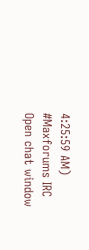4:25:59 AM)
#Maxforums IRC
Open chat window